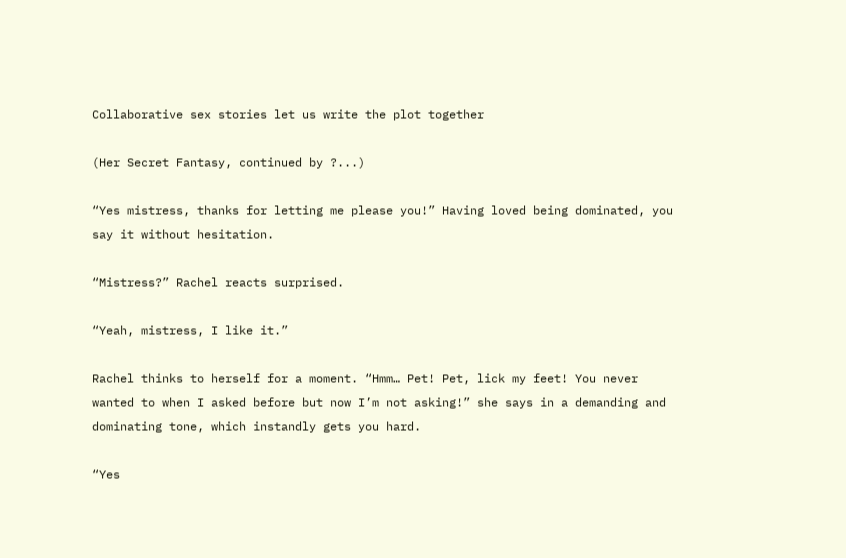Collaborative sex stories let us write the plot together

(Her Secret Fantasy, continued by ?...)

“Yes mistress, thanks for letting me please you!” Having loved being dominated, you say it without hesitation.

“Mistress?” Rachel reacts surprised.

“Yeah, mistress, I like it.”

Rachel thinks to herself for a moment. “Hmm… Pet! Pet, lick my feet! You never wanted to when I asked before but now I’m not asking!” she says in a demanding and dominating tone, which instandly gets you hard.

“Yes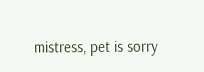mistress, pet is sorry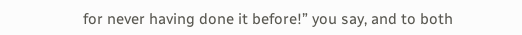for never having done it before!” you say, and to both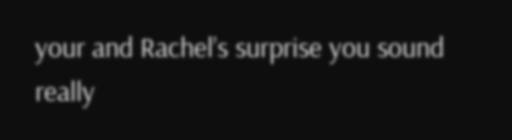your and Rachel’s surprise you sound really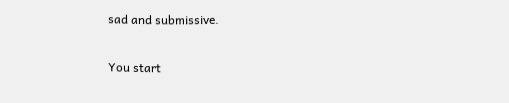sad and submissive.

You start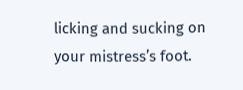licking and sucking on your mistress’s foot.